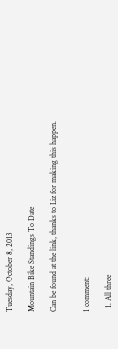Tuesday, October 8, 2013

Mountain Bike Standings To Date

Can be found at the link, thanks to Liz for making this happen.


1 comment:

  1. All three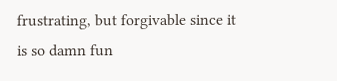frustrating, but forgivable since it is so damn fun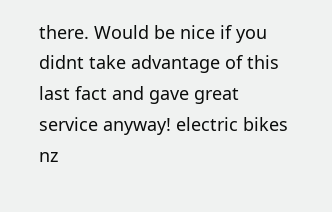there. Would be nice if you didnt take advantage of this last fact and gave great service anyway! electric bikes nz